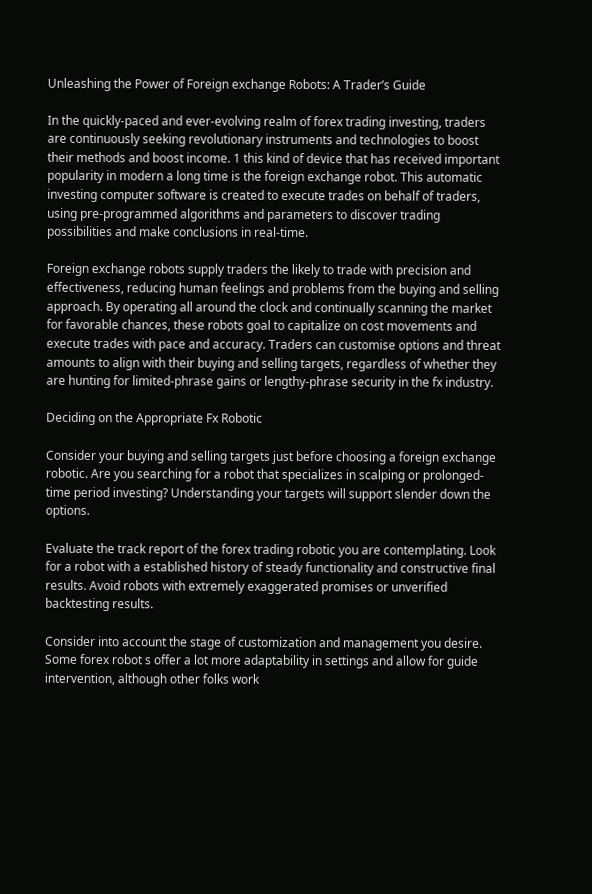Unleashing the Power of Foreign exchange Robots: A Trader’s Guide

In the quickly-paced and ever-evolving realm of forex trading investing, traders are continuously seeking revolutionary instruments and technologies to boost their methods and boost income. 1 this kind of device that has received important popularity in modern a long time is the foreign exchange robot. This automatic investing computer software is created to execute trades on behalf of traders, using pre-programmed algorithms and parameters to discover trading possibilities and make conclusions in real-time.

Foreign exchange robots supply traders the likely to trade with precision and effectiveness, reducing human feelings and problems from the buying and selling approach. By operating all around the clock and continually scanning the market for favorable chances, these robots goal to capitalize on cost movements and execute trades with pace and accuracy. Traders can customise options and threat amounts to align with their buying and selling targets, regardless of whether they are hunting for limited-phrase gains or lengthy-phrase security in the fx industry.

Deciding on the Appropriate Fx Robotic

Consider your buying and selling targets just before choosing a foreign exchange robotic. Are you searching for a robot that specializes in scalping or prolonged-time period investing? Understanding your targets will support slender down the options.

Evaluate the track report of the forex trading robotic you are contemplating. Look for a robot with a established history of steady functionality and constructive final results. Avoid robots with extremely exaggerated promises or unverified backtesting results.

Consider into account the stage of customization and management you desire. Some forex robot s offer a lot more adaptability in settings and allow for guide intervention, although other folks work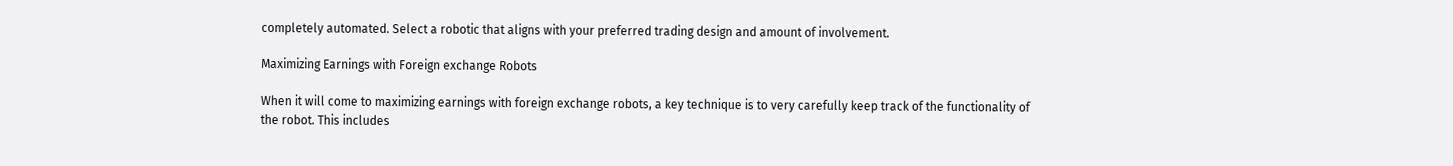completely automated. Select a robotic that aligns with your preferred trading design and amount of involvement.

Maximizing Earnings with Foreign exchange Robots

When it will come to maximizing earnings with foreign exchange robots, a key technique is to very carefully keep track of the functionality of the robot. This includes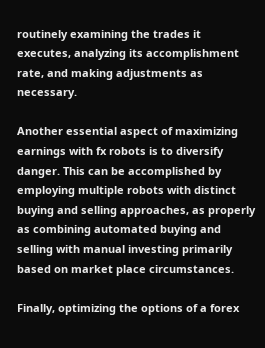routinely examining the trades it executes, analyzing its accomplishment rate, and making adjustments as necessary.

Another essential aspect of maximizing earnings with fx robots is to diversify danger. This can be accomplished by employing multiple robots with distinct buying and selling approaches, as properly as combining automated buying and selling with manual investing primarily based on market place circumstances.

Finally, optimizing the options of a forex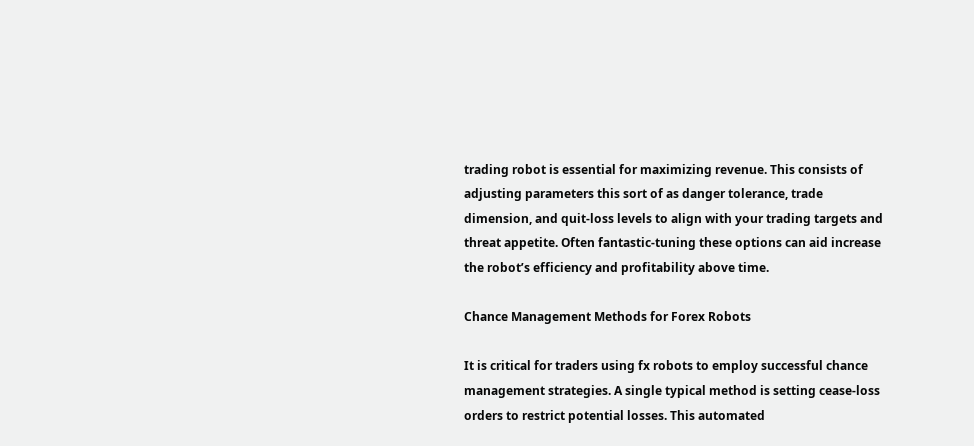trading robot is essential for maximizing revenue. This consists of adjusting parameters this sort of as danger tolerance, trade dimension, and quit-loss levels to align with your trading targets and threat appetite. Often fantastic-tuning these options can aid increase the robot’s efficiency and profitability above time.

Chance Management Methods for Forex Robots

It is critical for traders using fx robots to employ successful chance management strategies. A single typical method is setting cease-loss orders to restrict potential losses. This automated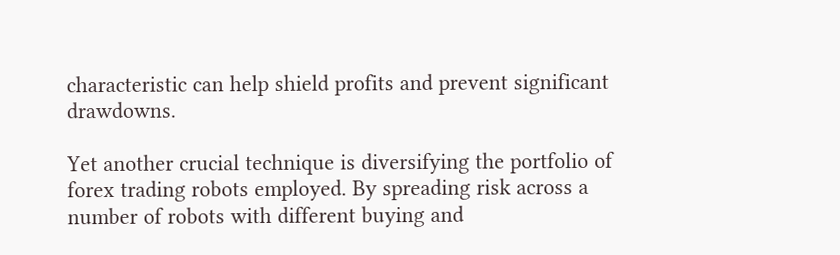characteristic can help shield profits and prevent significant drawdowns.

Yet another crucial technique is diversifying the portfolio of forex trading robots employed. By spreading risk across a number of robots with different buying and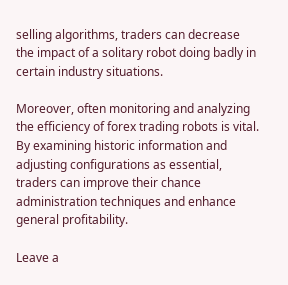selling algorithms, traders can decrease the impact of a solitary robot doing badly in certain industry situations.

Moreover, often monitoring and analyzing the efficiency of forex trading robots is vital. By examining historic information and adjusting configurations as essential, traders can improve their chance administration techniques and enhance general profitability.

Leave a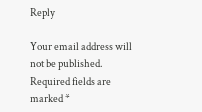Reply

Your email address will not be published. Required fields are marked *